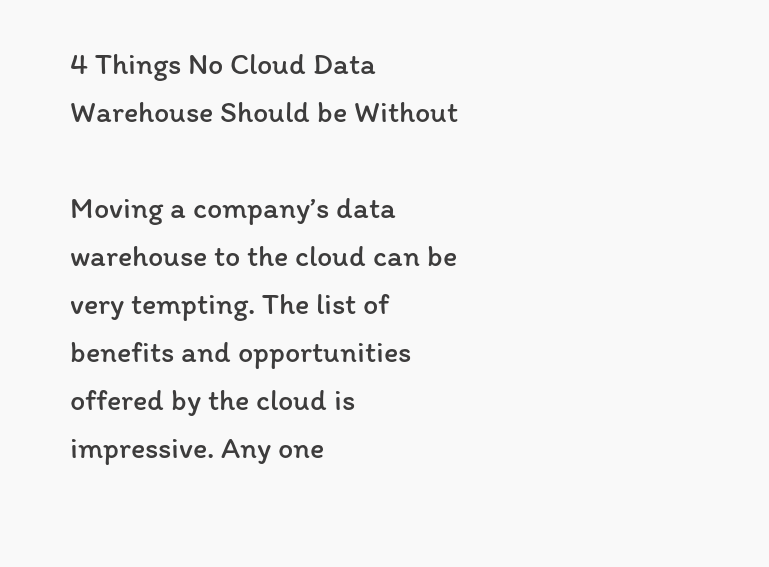4 Things No Cloud Data Warehouse Should be Without

Moving a company’s data warehouse to the cloud can be very tempting. The list of benefits and opportunities offered by the cloud is impressive. Any one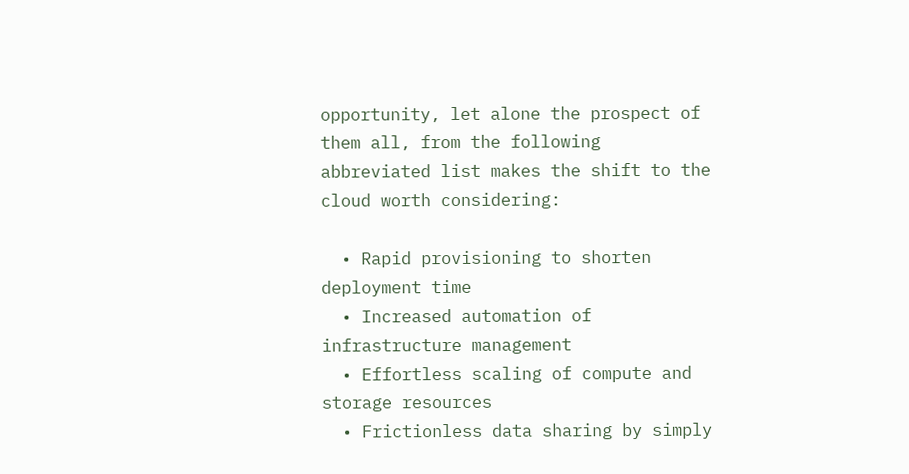opportunity, let alone the prospect of them all, from the following abbreviated list makes the shift to the cloud worth considering:

  • Rapid provisioning to shorten deployment time
  • Increased automation of infrastructure management
  • Effortless scaling of compute and storage resources
  • Frictionless data sharing by simply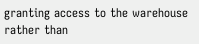granting access to the warehouse rather than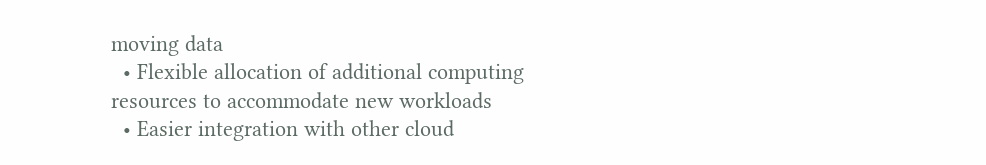moving data
  • Flexible allocation of additional computing resources to accommodate new workloads
  • Easier integration with other cloud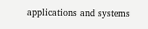applications and systems